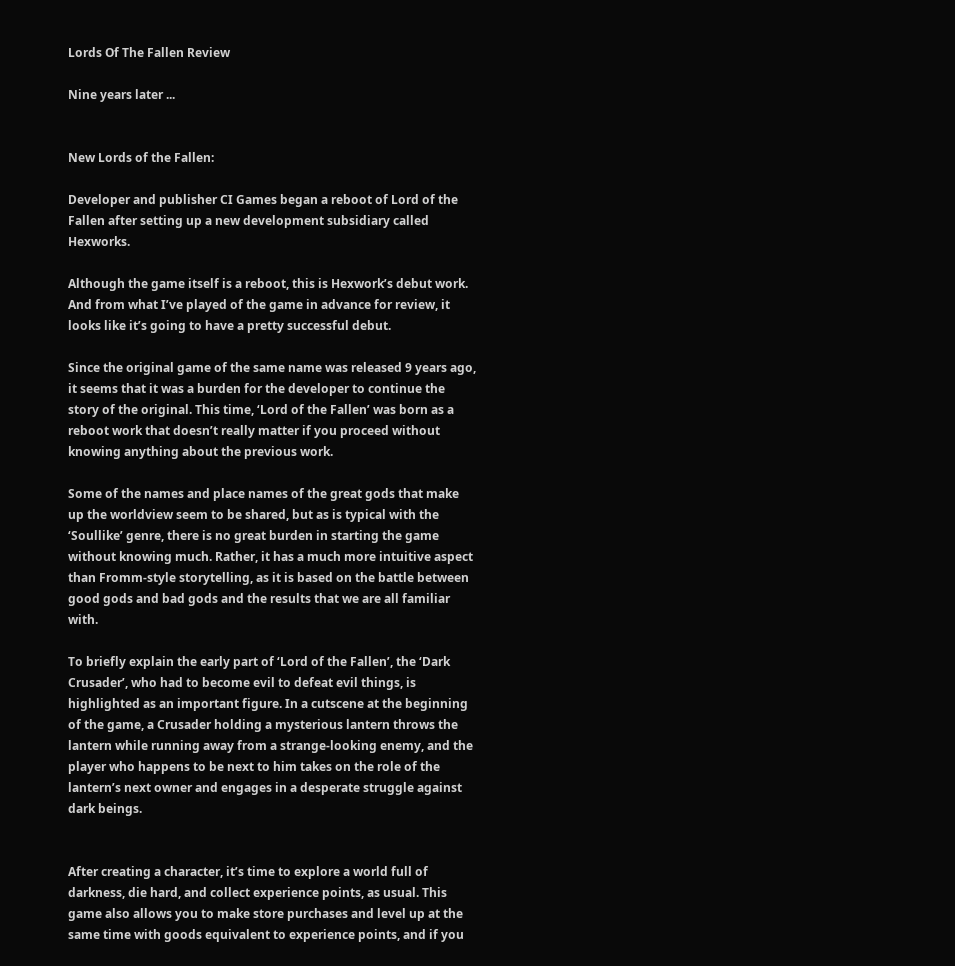Lords Of The Fallen Review

Nine years later ...


New Lords of the Fallen:

Developer and publisher CI Games began a reboot of Lord of the Fallen after setting up a new development subsidiary called Hexworks.

Although the game itself is a reboot, this is Hexwork’s debut work. And from what I’ve played of the game in advance for review, it looks like it’s going to have a pretty successful debut.

Since the original game of the same name was released 9 years ago, it seems that it was a burden for the developer to continue the story of the original. This time, ‘Lord of the Fallen’ was born as a reboot work that doesn’t really matter if you proceed without knowing anything about the previous work.

Some of the names and place names of the great gods that make up the worldview seem to be shared, but as is typical with the ‘Soullike’ genre, there is no great burden in starting the game without knowing much. Rather, it has a much more intuitive aspect than Fromm-style storytelling, as it is based on the battle between good gods and bad gods and the results that we are all familiar with.

To briefly explain the early part of ‘Lord of the Fallen’, the ‘Dark Crusader’, who had to become evil to defeat evil things, is highlighted as an important figure. In a cutscene at the beginning of the game, a Crusader holding a mysterious lantern throws the lantern while running away from a strange-looking enemy, and the player who happens to be next to him takes on the role of the lantern’s next owner and engages in a desperate struggle against dark beings.


After creating a character, it’s time to explore a world full of darkness, die hard, and collect experience points, as usual. This game also allows you to make store purchases and level up at the same time with goods equivalent to experience points, and if you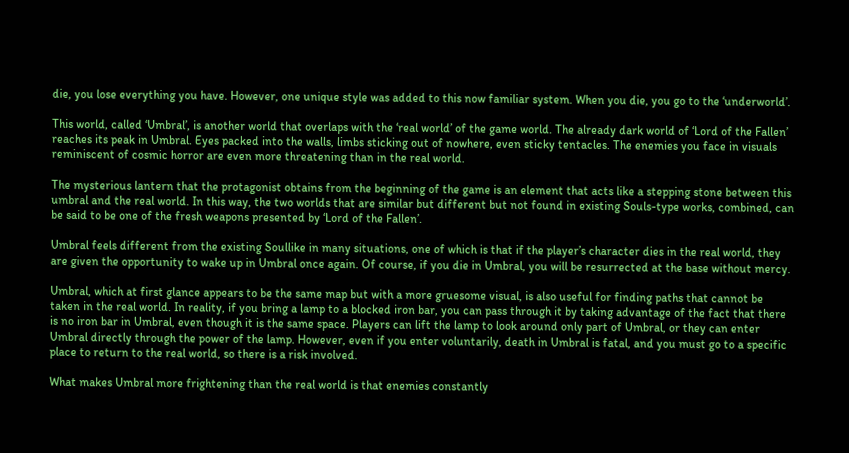die, you lose everything you have. However, one unique style was added to this now familiar system. When you die, you go to the ‘underworld’.

This world, called ‘Umbral’, is another world that overlaps with the ‘real world’ of the game world. The already dark world of ‘Lord of the Fallen’ reaches its peak in Umbral. Eyes packed into the walls, limbs sticking out of nowhere, even sticky tentacles. The enemies you face in visuals reminiscent of cosmic horror are even more threatening than in the real world.

The mysterious lantern that the protagonist obtains from the beginning of the game is an element that acts like a stepping stone between this umbral and the real world. In this way, the two worlds that are similar but different but not found in existing Souls-type works, combined, can be said to be one of the fresh weapons presented by ‘Lord of the Fallen’.

Umbral feels different from the existing Soullike in many situations, one of which is that if the player’s character dies in the real world, they are given the opportunity to wake up in Umbral once again. Of course, if you die in Umbral, you will be resurrected at the base without mercy.

Umbral, which at first glance appears to be the same map but with a more gruesome visual, is also useful for finding paths that cannot be taken in the real world. In reality, if you bring a lamp to a blocked iron bar, you can pass through it by taking advantage of the fact that there is no iron bar in Umbral, even though it is the same space. Players can lift the lamp to look around only part of Umbral, or they can enter Umbral directly through the power of the lamp. However, even if you enter voluntarily, death in Umbral is fatal, and you must go to a specific place to return to the real world, so there is a risk involved.

What makes Umbral more frightening than the real world is that enemies constantly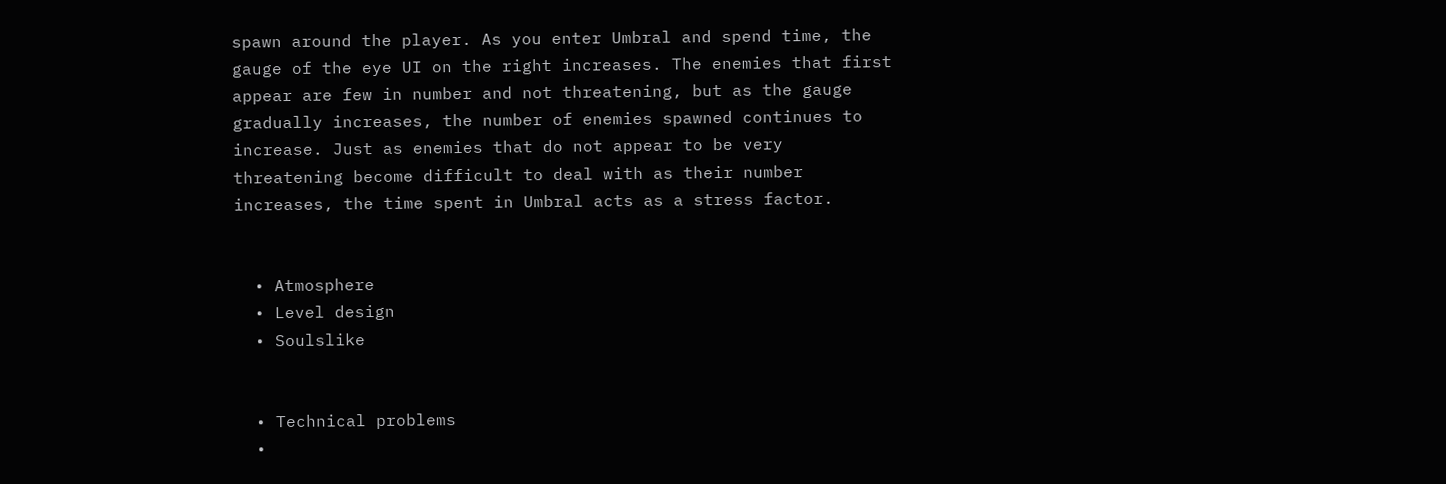spawn around the player. As you enter Umbral and spend time, the gauge of the eye UI on the right increases. The enemies that first appear are few in number and not threatening, but as the gauge gradually increases, the number of enemies spawned continues to increase. Just as enemies that do not appear to be very threatening become difficult to deal with as their number increases, the time spent in Umbral acts as a stress factor.


  • Atmosphere
  • Level design
  • Soulslike


  • Technical problems
  •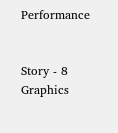Performance


Story - 8
Graphics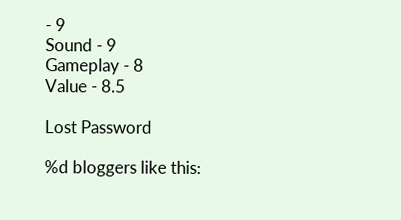- 9
Sound - 9
Gameplay - 8
Value - 8.5

Lost Password

%d bloggers like this: